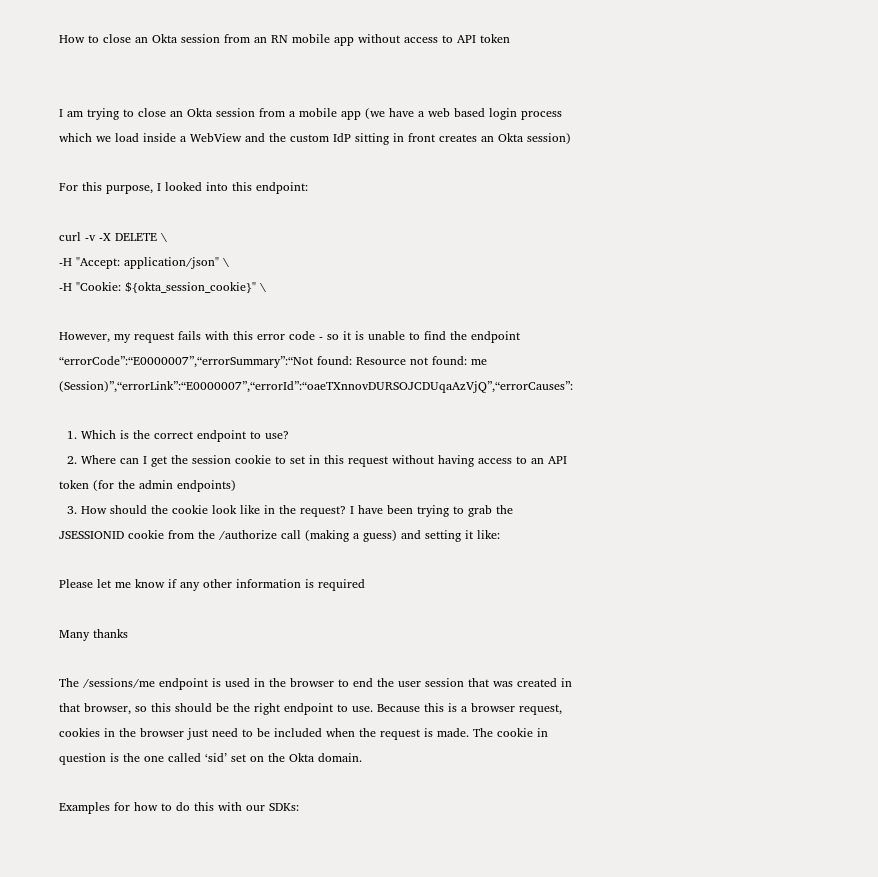How to close an Okta session from an RN mobile app without access to API token


I am trying to close an Okta session from a mobile app (we have a web based login process which we load inside a WebView and the custom IdP sitting in front creates an Okta session)

For this purpose, I looked into this endpoint:

curl -v -X DELETE \
-H "Accept: application/json" \
-H "Cookie: ${okta_session_cookie}" \

However, my request fails with this error code - so it is unable to find the endpoint
“errorCode”:“E0000007”,“errorSummary”:“Not found: Resource not found: me (Session)”,“errorLink”:“E0000007”,“errorId”:“oaeTXnnovDURSOJCDUqaAzVjQ”,“errorCauses”:

  1. Which is the correct endpoint to use?
  2. Where can I get the session cookie to set in this request without having access to an API token (for the admin endpoints)
  3. How should the cookie look like in the request? I have been trying to grab the JSESSIONID cookie from the /authorize call (making a guess) and setting it like:

Please let me know if any other information is required

Many thanks

The /sessions/me endpoint is used in the browser to end the user session that was created in that browser, so this should be the right endpoint to use. Because this is a browser request, cookies in the browser just need to be included when the request is made. The cookie in question is the one called ‘sid’ set on the Okta domain.

Examples for how to do this with our SDKs: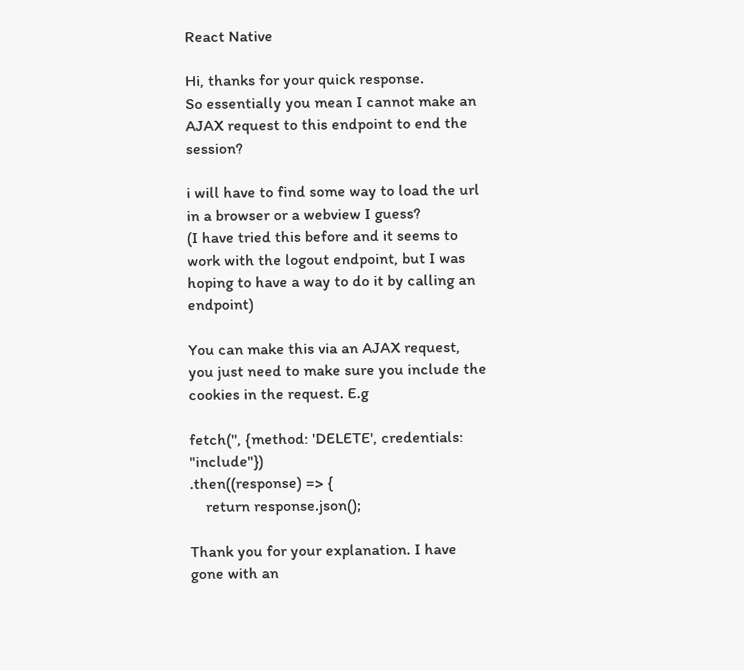React Native

Hi, thanks for your quick response.
So essentially you mean I cannot make an AJAX request to this endpoint to end the session?

i will have to find some way to load the url in a browser or a webview I guess?
(I have tried this before and it seems to work with the logout endpoint, but I was hoping to have a way to do it by calling an endpoint)

You can make this via an AJAX request, you just need to make sure you include the cookies in the request. E.g

fetch('', {method: 'DELETE', credentials: "include"})
.then((response) => {
    return response.json();

Thank you for your explanation. I have gone with an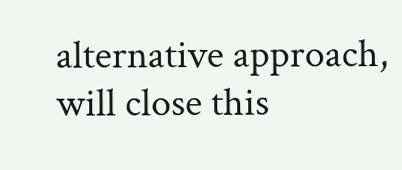alternative approach, will close this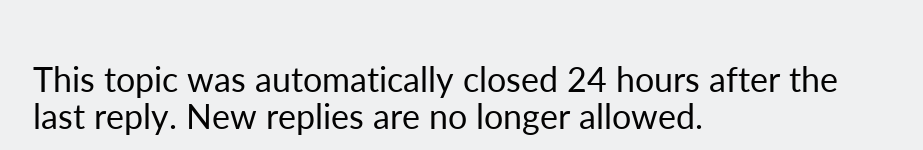This topic was automatically closed 24 hours after the last reply. New replies are no longer allowed.